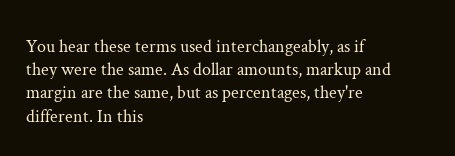You hear these terms used interchangeably, as if they were the same. As dollar amounts, markup and margin are the same, but as percentages, they're different. In this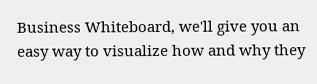Business Whiteboard, we'll give you an easy way to visualize how and why they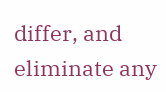differ, and eliminate any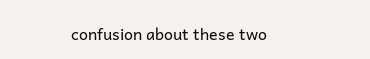confusion about these two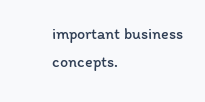important business concepts.